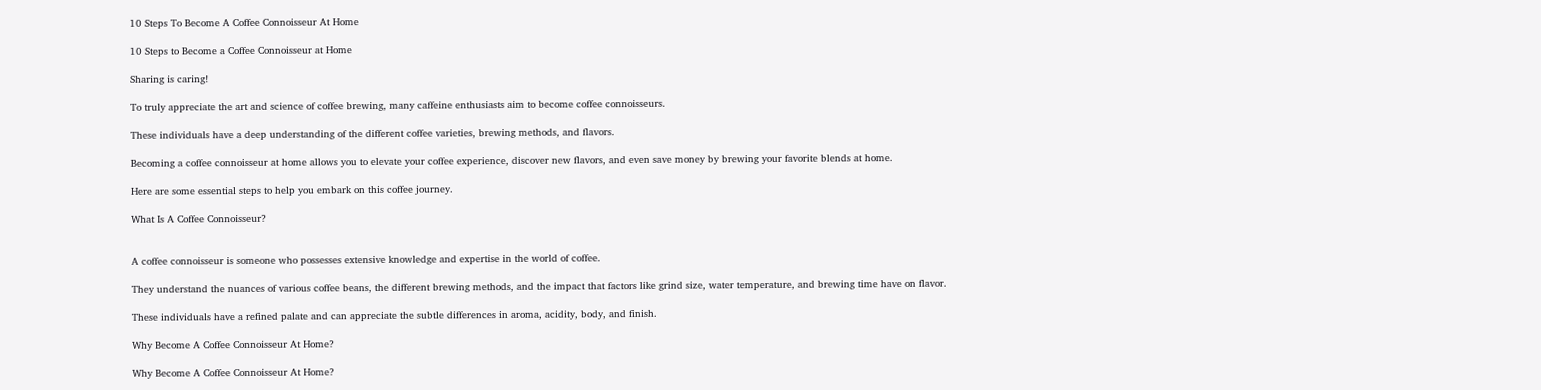10 Steps To Become A Coffee Connoisseur At Home

10 Steps to Become a Coffee Connoisseur at Home

Sharing is caring!

To truly appreciate the art and science of coffee brewing, many caffeine enthusiasts aim to become coffee connoisseurs.

These individuals have a deep understanding of the different coffee varieties, brewing methods, and flavors.

Becoming a coffee connoisseur at home allows you to elevate your coffee experience, discover new flavors, and even save money by brewing your favorite blends at home.

Here are some essential steps to help you embark on this coffee journey.

What Is A Coffee Connoisseur?


A coffee connoisseur is someone who possesses extensive knowledge and expertise in the world of coffee.

They understand the nuances of various coffee beans, the different brewing methods, and the impact that factors like grind size, water temperature, and brewing time have on flavor.

These individuals have a refined palate and can appreciate the subtle differences in aroma, acidity, body, and finish.

Why Become A Coffee Connoisseur At Home?

Why Become A Coffee Connoisseur At Home?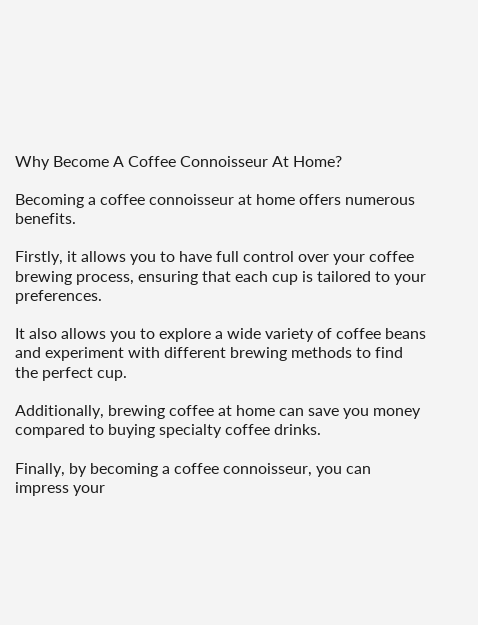Why Become A Coffee Connoisseur At Home?

Becoming a coffee connoisseur at home offers numerous benefits.

Firstly, it allows you to have full control over your coffee brewing process, ensuring that each cup is tailored to your preferences.

It also allows you to explore a wide variety of coffee beans and experiment with different brewing methods to find the perfect cup.

Additionally, brewing coffee at home can save you money compared to buying specialty coffee drinks.

Finally, by becoming a coffee connoisseur, you can impress your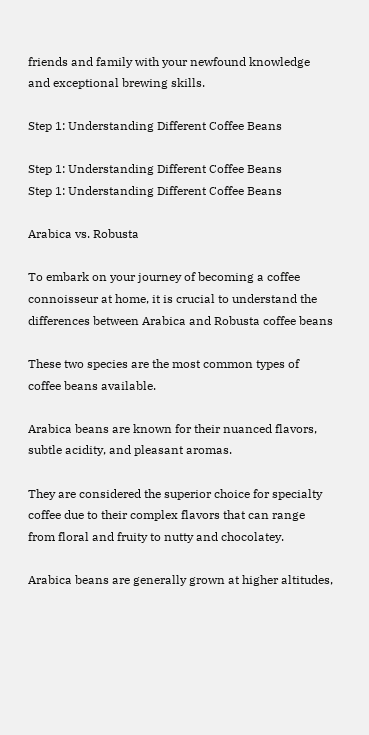friends and family with your newfound knowledge and exceptional brewing skills.

Step 1: Understanding Different Coffee Beans

Step 1: Understanding Different Coffee Beans
Step 1: Understanding Different Coffee Beans

Arabica vs. Robusta

To embark on your journey of becoming a coffee connoisseur at home, it is crucial to understand the differences between Arabica and Robusta coffee beans

These two species are the most common types of coffee beans available.

Arabica beans are known for their nuanced flavors, subtle acidity, and pleasant aromas.

They are considered the superior choice for specialty coffee due to their complex flavors that can range from floral and fruity to nutty and chocolatey.

Arabica beans are generally grown at higher altitudes,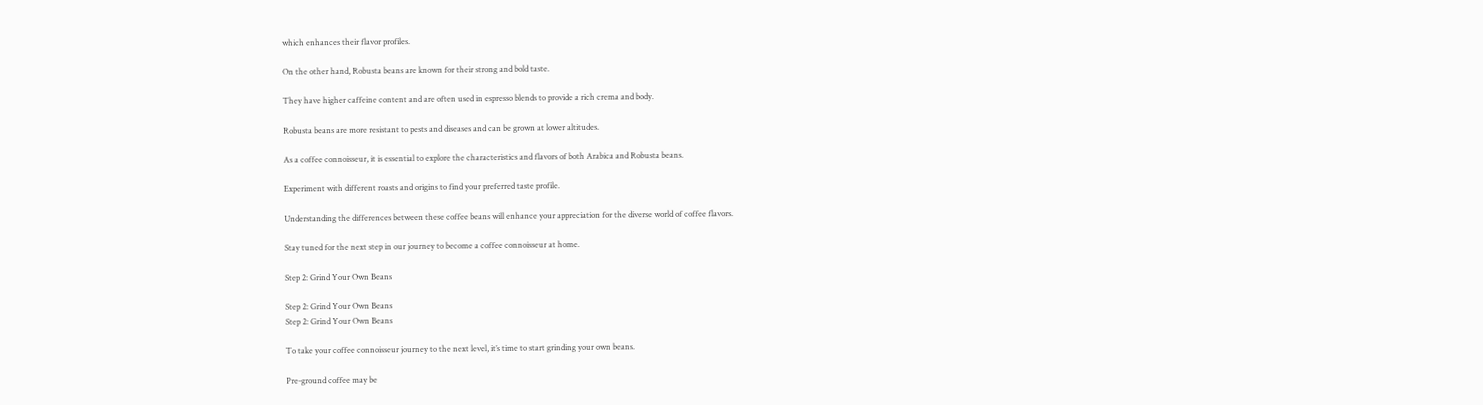which enhances their flavor profiles.

On the other hand, Robusta beans are known for their strong and bold taste.

They have higher caffeine content and are often used in espresso blends to provide a rich crema and body.

Robusta beans are more resistant to pests and diseases and can be grown at lower altitudes.

As a coffee connoisseur, it is essential to explore the characteristics and flavors of both Arabica and Robusta beans.

Experiment with different roasts and origins to find your preferred taste profile.

Understanding the differences between these coffee beans will enhance your appreciation for the diverse world of coffee flavors.

Stay tuned for the next step in our journey to become a coffee connoisseur at home.

Step 2: Grind Your Own Beans

Step 2: Grind Your Own Beans
Step 2: Grind Your Own Beans

To take your coffee connoisseur journey to the next level, it’s time to start grinding your own beans.

Pre-ground coffee may be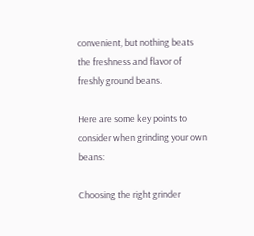convenient, but nothing beats the freshness and flavor of freshly ground beans.

Here are some key points to consider when grinding your own beans:

Choosing the right grinder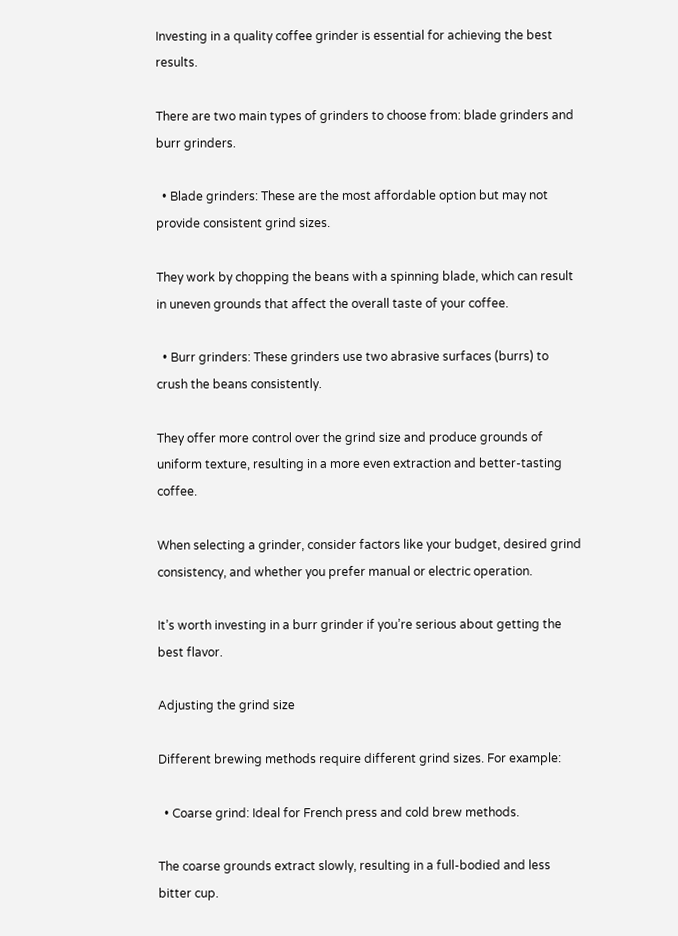Investing in a quality coffee grinder is essential for achieving the best results.

There are two main types of grinders to choose from: blade grinders and burr grinders.

  • Blade grinders: These are the most affordable option but may not provide consistent grind sizes.

They work by chopping the beans with a spinning blade, which can result in uneven grounds that affect the overall taste of your coffee.

  • Burr grinders: These grinders use two abrasive surfaces (burrs) to crush the beans consistently.

They offer more control over the grind size and produce grounds of uniform texture, resulting in a more even extraction and better-tasting coffee.

When selecting a grinder, consider factors like your budget, desired grind consistency, and whether you prefer manual or electric operation.

It’s worth investing in a burr grinder if you’re serious about getting the best flavor.

Adjusting the grind size

Different brewing methods require different grind sizes. For example:

  • Coarse grind: Ideal for French press and cold brew methods.

The coarse grounds extract slowly, resulting in a full-bodied and less bitter cup.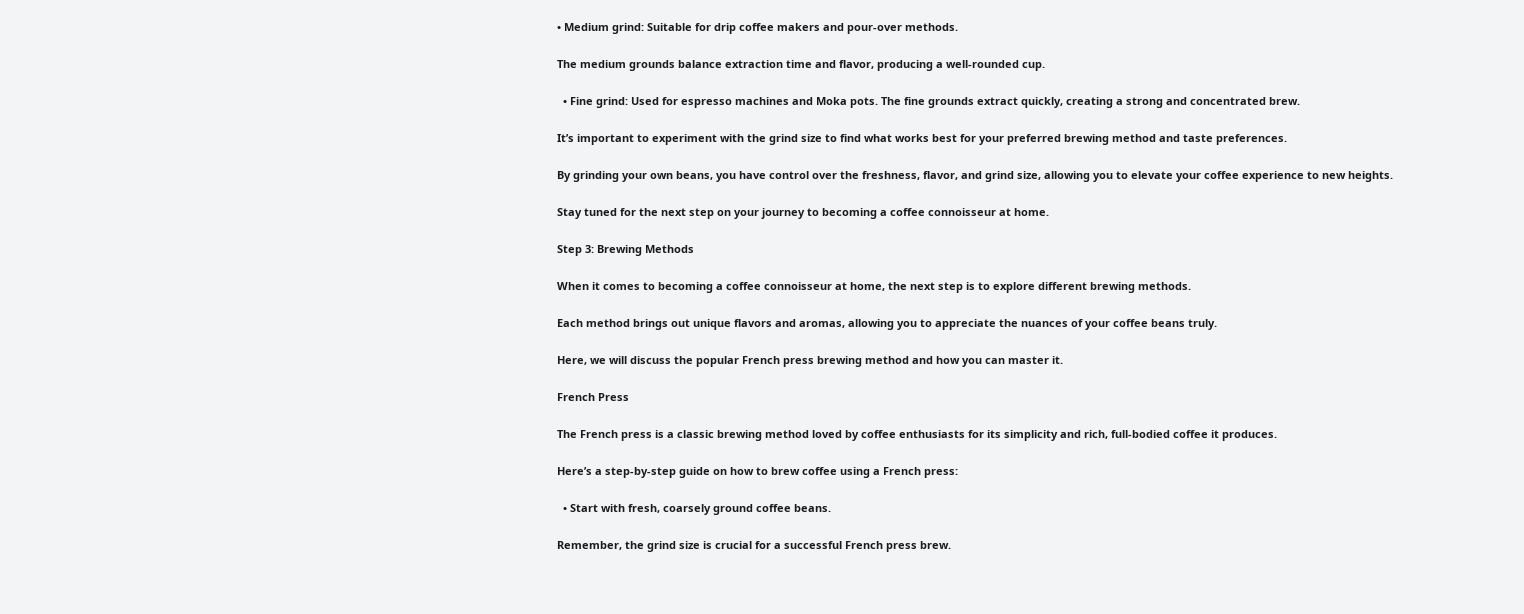• Medium grind: Suitable for drip coffee makers and pour-over methods.

The medium grounds balance extraction time and flavor, producing a well-rounded cup.

  • Fine grind: Used for espresso machines and Moka pots. The fine grounds extract quickly, creating a strong and concentrated brew.

It’s important to experiment with the grind size to find what works best for your preferred brewing method and taste preferences.

By grinding your own beans, you have control over the freshness, flavor, and grind size, allowing you to elevate your coffee experience to new heights.

Stay tuned for the next step on your journey to becoming a coffee connoisseur at home.

Step 3: Brewing Methods

When it comes to becoming a coffee connoisseur at home, the next step is to explore different brewing methods.

Each method brings out unique flavors and aromas, allowing you to appreciate the nuances of your coffee beans truly.

Here, we will discuss the popular French press brewing method and how you can master it.

French Press

The French press is a classic brewing method loved by coffee enthusiasts for its simplicity and rich, full-bodied coffee it produces.

Here’s a step-by-step guide on how to brew coffee using a French press:

  • Start with fresh, coarsely ground coffee beans.

Remember, the grind size is crucial for a successful French press brew.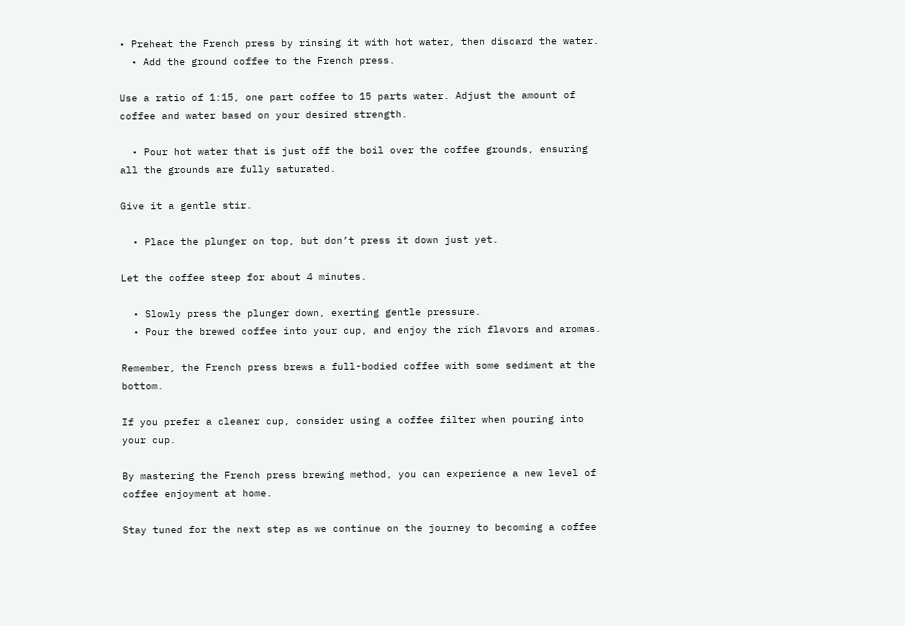• Preheat the French press by rinsing it with hot water, then discard the water.
  • Add the ground coffee to the French press.

Use a ratio of 1:15, one part coffee to 15 parts water. Adjust the amount of coffee and water based on your desired strength.

  • Pour hot water that is just off the boil over the coffee grounds, ensuring all the grounds are fully saturated.

Give it a gentle stir.

  • Place the plunger on top, but don’t press it down just yet.

Let the coffee steep for about 4 minutes.

  • Slowly press the plunger down, exerting gentle pressure.
  • Pour the brewed coffee into your cup, and enjoy the rich flavors and aromas.

Remember, the French press brews a full-bodied coffee with some sediment at the bottom.

If you prefer a cleaner cup, consider using a coffee filter when pouring into your cup.

By mastering the French press brewing method, you can experience a new level of coffee enjoyment at home.

Stay tuned for the next step as we continue on the journey to becoming a coffee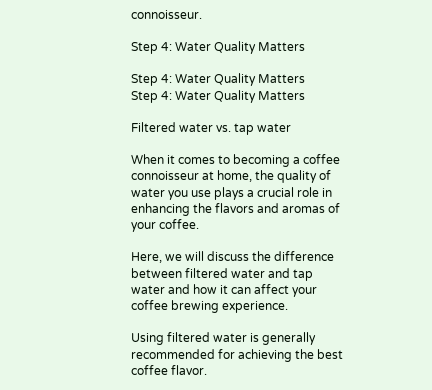connoisseur.

Step 4: Water Quality Matters

Step 4: Water Quality Matters
Step 4: Water Quality Matters

Filtered water vs. tap water

When it comes to becoming a coffee connoisseur at home, the quality of water you use plays a crucial role in enhancing the flavors and aromas of your coffee.

Here, we will discuss the difference between filtered water and tap water and how it can affect your coffee brewing experience.

Using filtered water is generally recommended for achieving the best coffee flavor.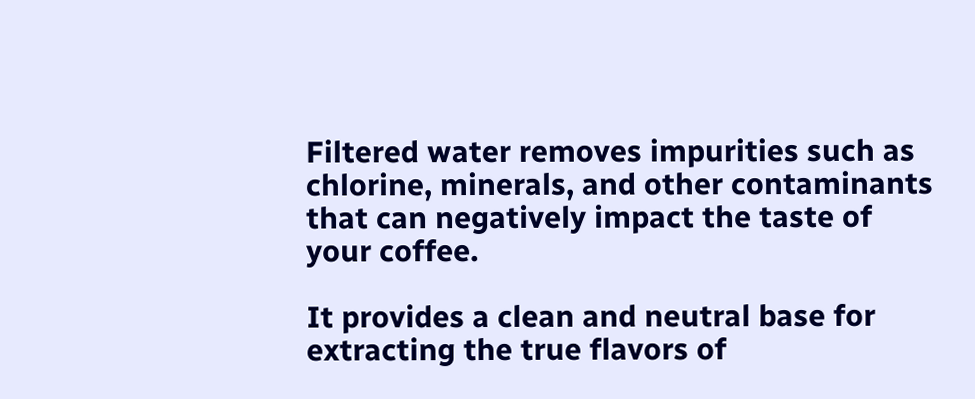Filtered water removes impurities such as chlorine, minerals, and other contaminants that can negatively impact the taste of your coffee.

It provides a clean and neutral base for extracting the true flavors of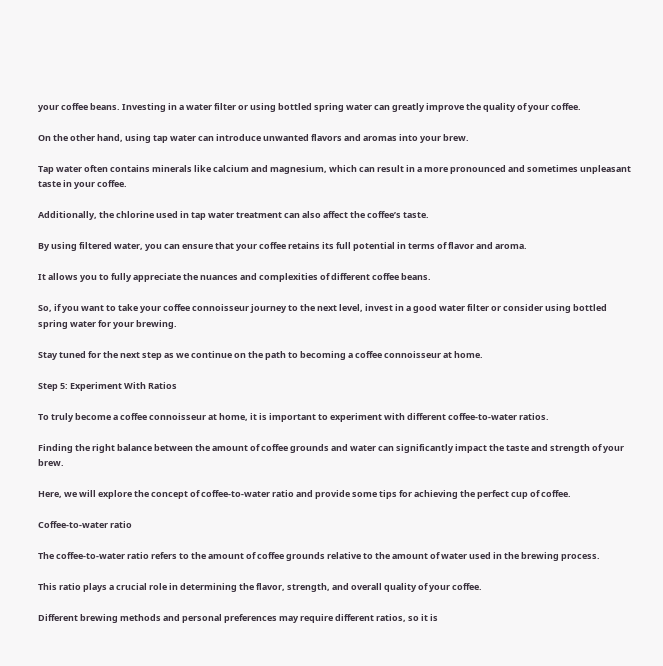your coffee beans. Investing in a water filter or using bottled spring water can greatly improve the quality of your coffee.

On the other hand, using tap water can introduce unwanted flavors and aromas into your brew.

Tap water often contains minerals like calcium and magnesium, which can result in a more pronounced and sometimes unpleasant taste in your coffee.

Additionally, the chlorine used in tap water treatment can also affect the coffee’s taste.

By using filtered water, you can ensure that your coffee retains its full potential in terms of flavor and aroma.

It allows you to fully appreciate the nuances and complexities of different coffee beans.

So, if you want to take your coffee connoisseur journey to the next level, invest in a good water filter or consider using bottled spring water for your brewing.

Stay tuned for the next step as we continue on the path to becoming a coffee connoisseur at home.

Step 5: Experiment With Ratios

To truly become a coffee connoisseur at home, it is important to experiment with different coffee-to-water ratios.

Finding the right balance between the amount of coffee grounds and water can significantly impact the taste and strength of your brew.

Here, we will explore the concept of coffee-to-water ratio and provide some tips for achieving the perfect cup of coffee.

Coffee-to-water ratio

The coffee-to-water ratio refers to the amount of coffee grounds relative to the amount of water used in the brewing process.

This ratio plays a crucial role in determining the flavor, strength, and overall quality of your coffee.

Different brewing methods and personal preferences may require different ratios, so it is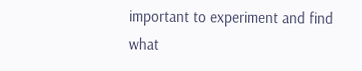important to experiment and find what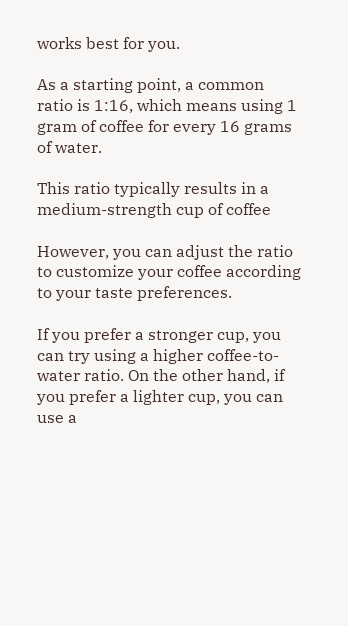works best for you.

As a starting point, a common ratio is 1:16, which means using 1 gram of coffee for every 16 grams of water.

This ratio typically results in a medium-strength cup of coffee

However, you can adjust the ratio to customize your coffee according to your taste preferences.

If you prefer a stronger cup, you can try using a higher coffee-to-water ratio. On the other hand, if you prefer a lighter cup, you can use a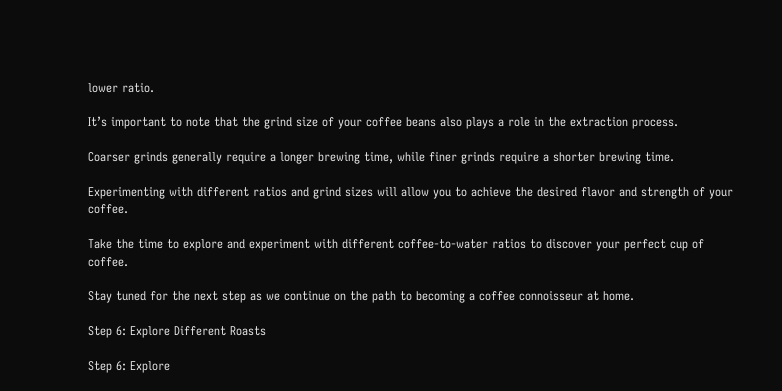lower ratio.

It’s important to note that the grind size of your coffee beans also plays a role in the extraction process.

Coarser grinds generally require a longer brewing time, while finer grinds require a shorter brewing time.

Experimenting with different ratios and grind sizes will allow you to achieve the desired flavor and strength of your coffee.

Take the time to explore and experiment with different coffee-to-water ratios to discover your perfect cup of coffee.

Stay tuned for the next step as we continue on the path to becoming a coffee connoisseur at home.

Step 6: Explore Different Roasts

Step 6: Explore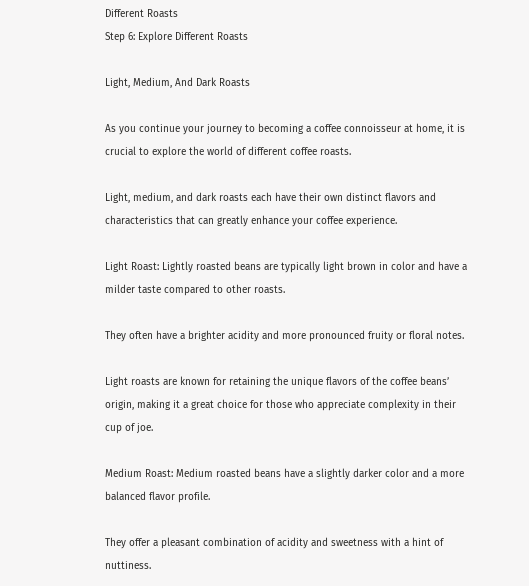Different Roasts
Step 6: Explore Different Roasts

Light, Medium, And Dark Roasts

As you continue your journey to becoming a coffee connoisseur at home, it is crucial to explore the world of different coffee roasts.

Light, medium, and dark roasts each have their own distinct flavors and characteristics that can greatly enhance your coffee experience.

Light Roast: Lightly roasted beans are typically light brown in color and have a milder taste compared to other roasts.

They often have a brighter acidity and more pronounced fruity or floral notes.

Light roasts are known for retaining the unique flavors of the coffee beans’ origin, making it a great choice for those who appreciate complexity in their cup of joe.

Medium Roast: Medium roasted beans have a slightly darker color and a more balanced flavor profile.

They offer a pleasant combination of acidity and sweetness with a hint of nuttiness.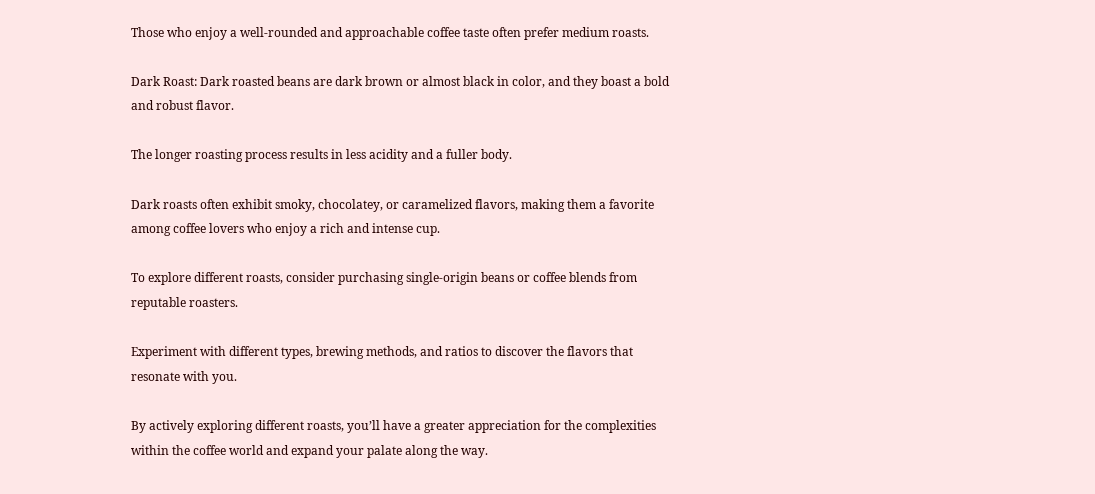Those who enjoy a well-rounded and approachable coffee taste often prefer medium roasts.

Dark Roast: Dark roasted beans are dark brown or almost black in color, and they boast a bold and robust flavor.

The longer roasting process results in less acidity and a fuller body.

Dark roasts often exhibit smoky, chocolatey, or caramelized flavors, making them a favorite among coffee lovers who enjoy a rich and intense cup.

To explore different roasts, consider purchasing single-origin beans or coffee blends from reputable roasters.

Experiment with different types, brewing methods, and ratios to discover the flavors that resonate with you.

By actively exploring different roasts, you’ll have a greater appreciation for the complexities within the coffee world and expand your palate along the way.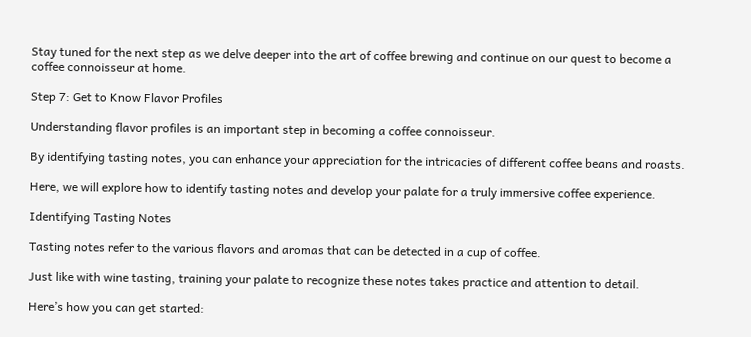Stay tuned for the next step as we delve deeper into the art of coffee brewing and continue on our quest to become a coffee connoisseur at home.

Step 7: Get to Know Flavor Profiles

Understanding flavor profiles is an important step in becoming a coffee connoisseur.

By identifying tasting notes, you can enhance your appreciation for the intricacies of different coffee beans and roasts.

Here, we will explore how to identify tasting notes and develop your palate for a truly immersive coffee experience.

Identifying Tasting Notes

Tasting notes refer to the various flavors and aromas that can be detected in a cup of coffee.

Just like with wine tasting, training your palate to recognize these notes takes practice and attention to detail.

Here’s how you can get started: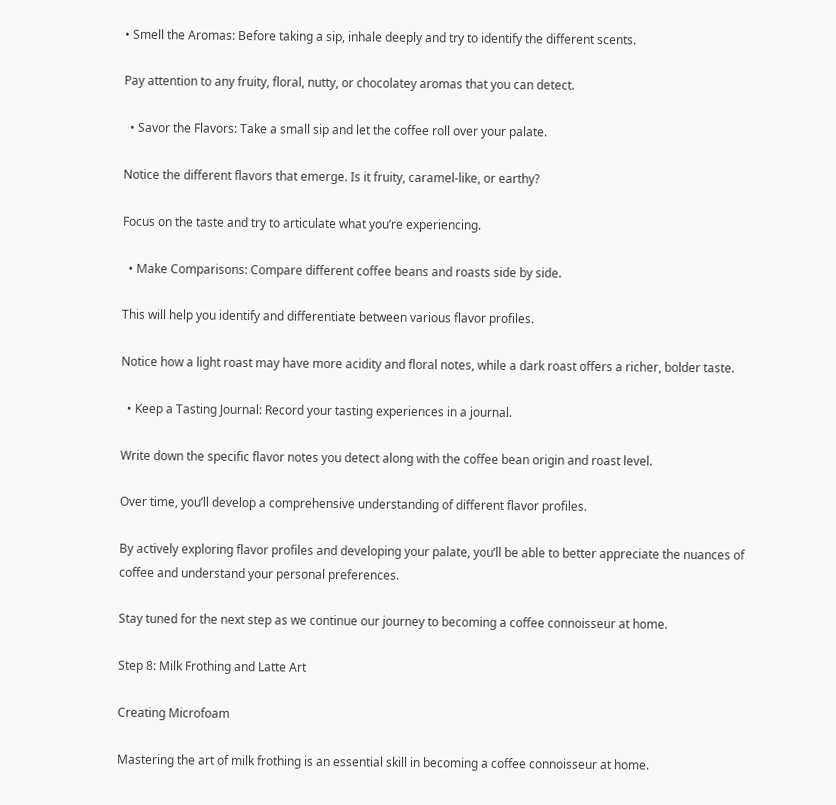• Smell the Aromas: Before taking a sip, inhale deeply and try to identify the different scents.

Pay attention to any fruity, floral, nutty, or chocolatey aromas that you can detect.

  • Savor the Flavors: Take a small sip and let the coffee roll over your palate.

Notice the different flavors that emerge. Is it fruity, caramel-like, or earthy?

Focus on the taste and try to articulate what you’re experiencing.

  • Make Comparisons: Compare different coffee beans and roasts side by side.

This will help you identify and differentiate between various flavor profiles.

Notice how a light roast may have more acidity and floral notes, while a dark roast offers a richer, bolder taste.

  • Keep a Tasting Journal: Record your tasting experiences in a journal.

Write down the specific flavor notes you detect along with the coffee bean origin and roast level.

Over time, you’ll develop a comprehensive understanding of different flavor profiles.

By actively exploring flavor profiles and developing your palate, you’ll be able to better appreciate the nuances of coffee and understand your personal preferences.

Stay tuned for the next step as we continue our journey to becoming a coffee connoisseur at home.

Step 8: Milk Frothing and Latte Art

Creating Microfoam

Mastering the art of milk frothing is an essential skill in becoming a coffee connoisseur at home.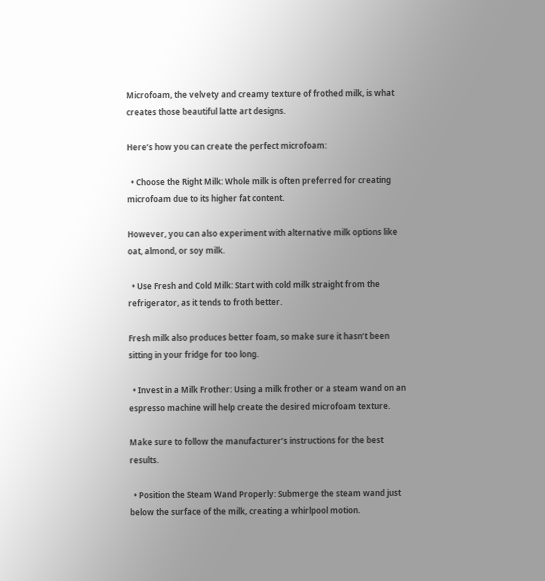Microfoam, the velvety and creamy texture of frothed milk, is what creates those beautiful latte art designs.

Here’s how you can create the perfect microfoam:

  • Choose the Right Milk: Whole milk is often preferred for creating microfoam due to its higher fat content.

However, you can also experiment with alternative milk options like oat, almond, or soy milk.

  • Use Fresh and Cold Milk: Start with cold milk straight from the refrigerator, as it tends to froth better.

Fresh milk also produces better foam, so make sure it hasn’t been sitting in your fridge for too long.

  • Invest in a Milk Frother: Using a milk frother or a steam wand on an espresso machine will help create the desired microfoam texture.

Make sure to follow the manufacturer’s instructions for the best results.

  • Position the Steam Wand Properly: Submerge the steam wand just below the surface of the milk, creating a whirlpool motion.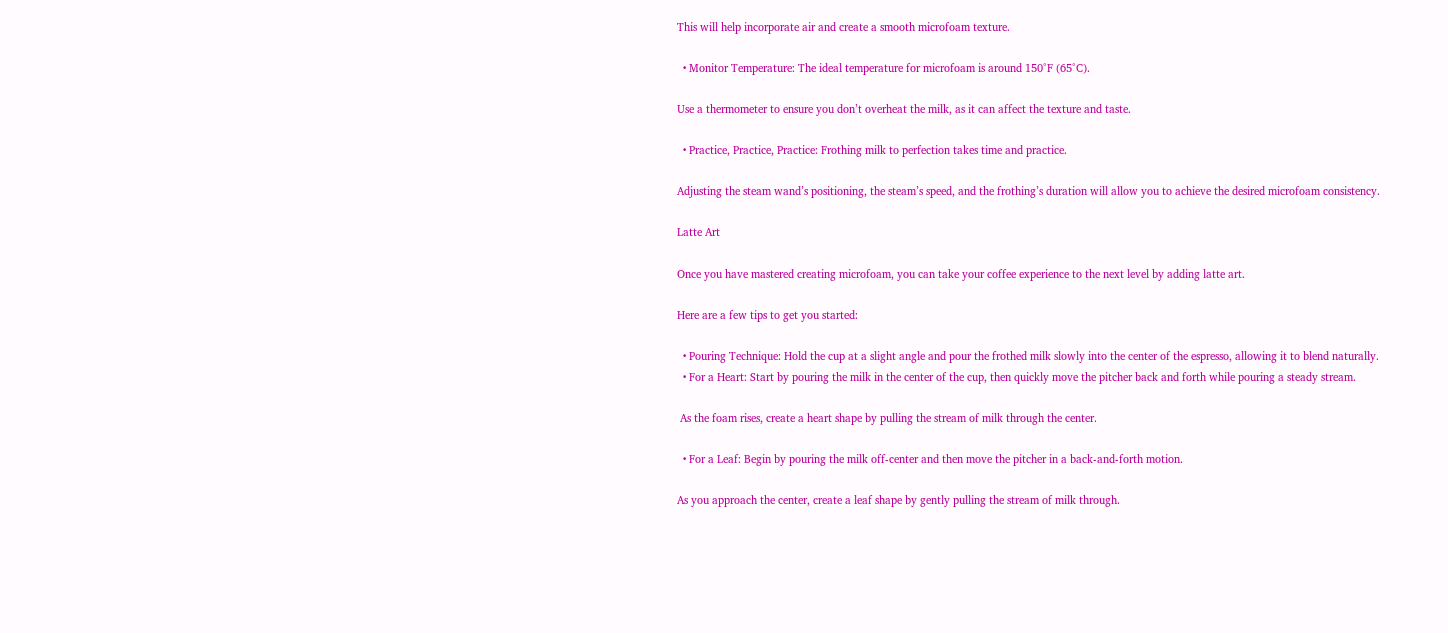This will help incorporate air and create a smooth microfoam texture.

  • Monitor Temperature: The ideal temperature for microfoam is around 150°F (65°C).

Use a thermometer to ensure you don’t overheat the milk, as it can affect the texture and taste.

  • Practice, Practice, Practice: Frothing milk to perfection takes time and practice.

Adjusting the steam wand’s positioning, the steam’s speed, and the frothing’s duration will allow you to achieve the desired microfoam consistency.

Latte Art

Once you have mastered creating microfoam, you can take your coffee experience to the next level by adding latte art.

Here are a few tips to get you started:

  • Pouring Technique: Hold the cup at a slight angle and pour the frothed milk slowly into the center of the espresso, allowing it to blend naturally.
  • For a Heart: Start by pouring the milk in the center of the cup, then quickly move the pitcher back and forth while pouring a steady stream.

 As the foam rises, create a heart shape by pulling the stream of milk through the center.

  • For a Leaf: Begin by pouring the milk off-center and then move the pitcher in a back-and-forth motion.

As you approach the center, create a leaf shape by gently pulling the stream of milk through.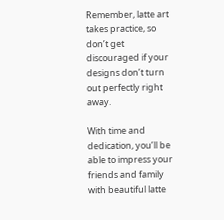Remember, latte art takes practice, so don’t get discouraged if your designs don’t turn out perfectly right away.

With time and dedication, you’ll be able to impress your friends and family with beautiful latte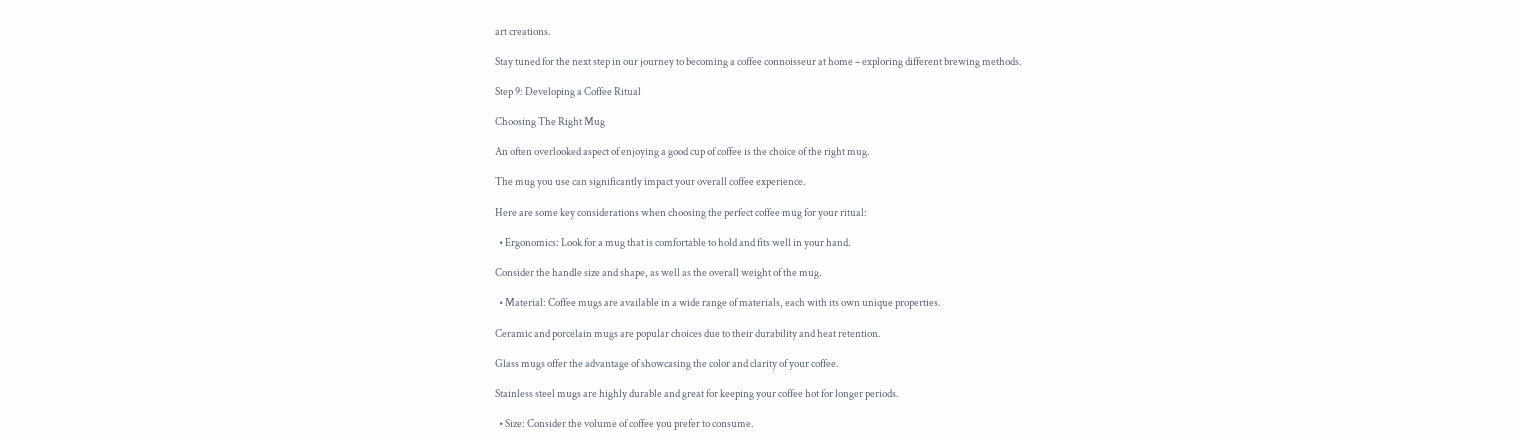art creations.

Stay tuned for the next step in our journey to becoming a coffee connoisseur at home – exploring different brewing methods.

Step 9: Developing a Coffee Ritual

Choosing The Right Mug

An often overlooked aspect of enjoying a good cup of coffee is the choice of the right mug.

The mug you use can significantly impact your overall coffee experience.

Here are some key considerations when choosing the perfect coffee mug for your ritual:

  • Ergonomics: Look for a mug that is comfortable to hold and fits well in your hand.

Consider the handle size and shape, as well as the overall weight of the mug.

  • Material: Coffee mugs are available in a wide range of materials, each with its own unique properties.

Ceramic and porcelain mugs are popular choices due to their durability and heat retention.

Glass mugs offer the advantage of showcasing the color and clarity of your coffee.

Stainless steel mugs are highly durable and great for keeping your coffee hot for longer periods.

  • Size: Consider the volume of coffee you prefer to consume.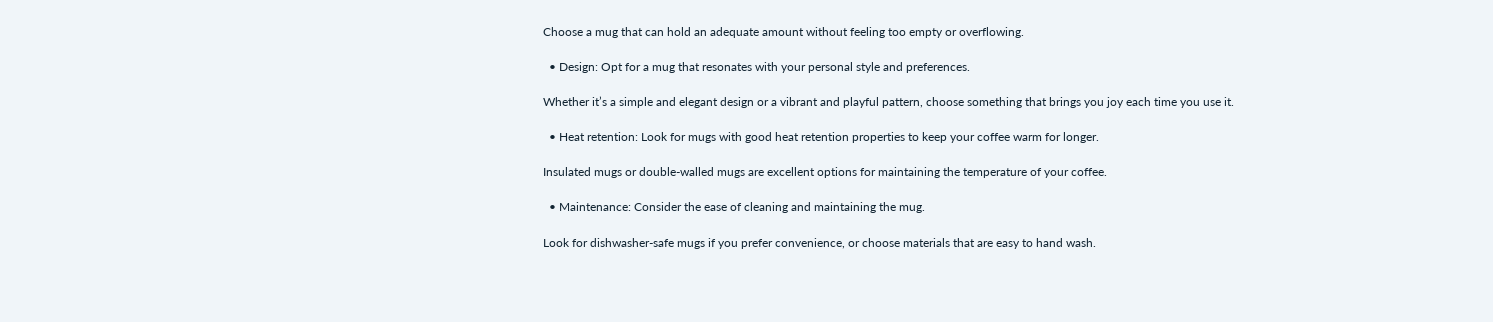Choose a mug that can hold an adequate amount without feeling too empty or overflowing.

  • Design: Opt for a mug that resonates with your personal style and preferences.

Whether it’s a simple and elegant design or a vibrant and playful pattern, choose something that brings you joy each time you use it.

  • Heat retention: Look for mugs with good heat retention properties to keep your coffee warm for longer.

Insulated mugs or double-walled mugs are excellent options for maintaining the temperature of your coffee.

  • Maintenance: Consider the ease of cleaning and maintaining the mug.

Look for dishwasher-safe mugs if you prefer convenience, or choose materials that are easy to hand wash.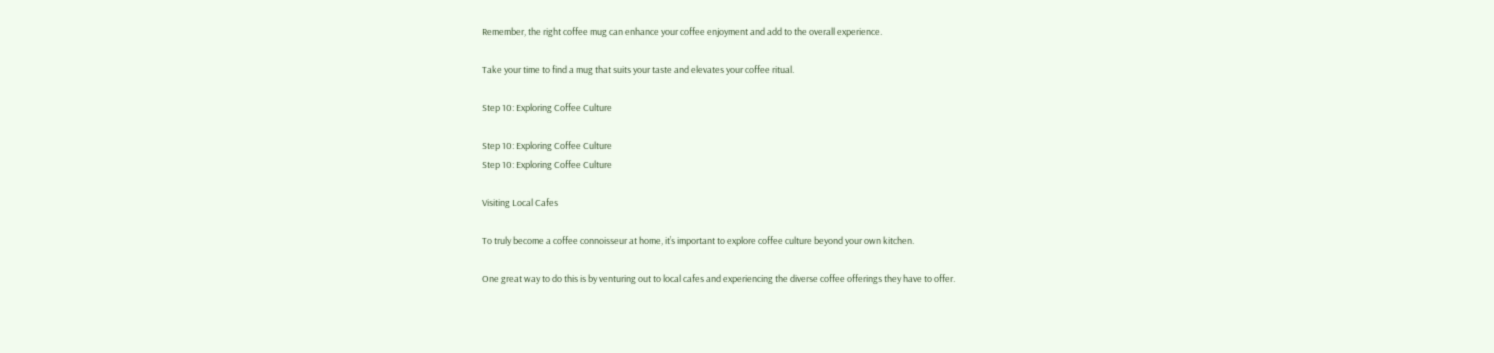Remember, the right coffee mug can enhance your coffee enjoyment and add to the overall experience.

Take your time to find a mug that suits your taste and elevates your coffee ritual.

Step 10: Exploring Coffee Culture

Step 10: Exploring Coffee Culture
Step 10: Exploring Coffee Culture

Visiting Local Cafes

To truly become a coffee connoisseur at home, it’s important to explore coffee culture beyond your own kitchen.

One great way to do this is by venturing out to local cafes and experiencing the diverse coffee offerings they have to offer.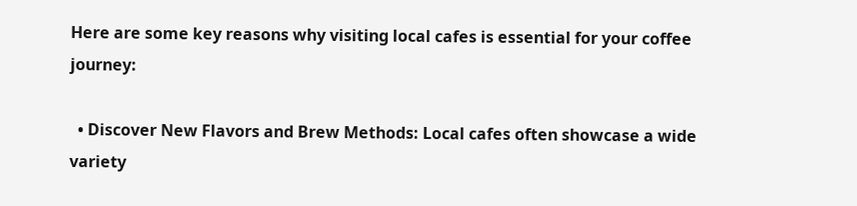Here are some key reasons why visiting local cafes is essential for your coffee journey:

  • Discover New Flavors and Brew Methods: Local cafes often showcase a wide variety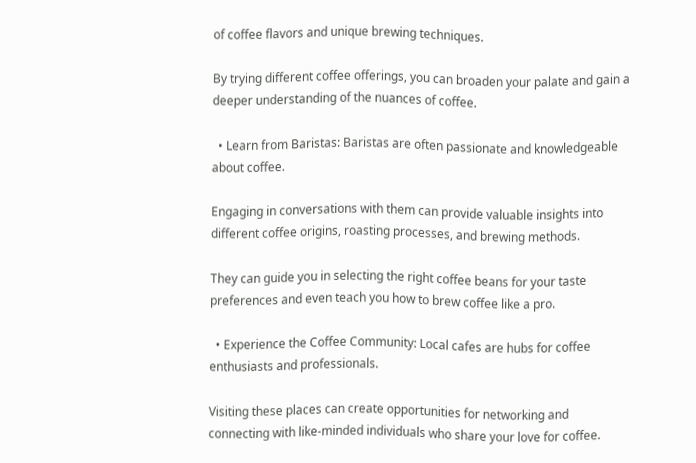of coffee flavors and unique brewing techniques.

By trying different coffee offerings, you can broaden your palate and gain a deeper understanding of the nuances of coffee.

  • Learn from Baristas: Baristas are often passionate and knowledgeable about coffee.

Engaging in conversations with them can provide valuable insights into different coffee origins, roasting processes, and brewing methods.

They can guide you in selecting the right coffee beans for your taste preferences and even teach you how to brew coffee like a pro.

  • Experience the Coffee Community: Local cafes are hubs for coffee enthusiasts and professionals.

Visiting these places can create opportunities for networking and connecting with like-minded individuals who share your love for coffee.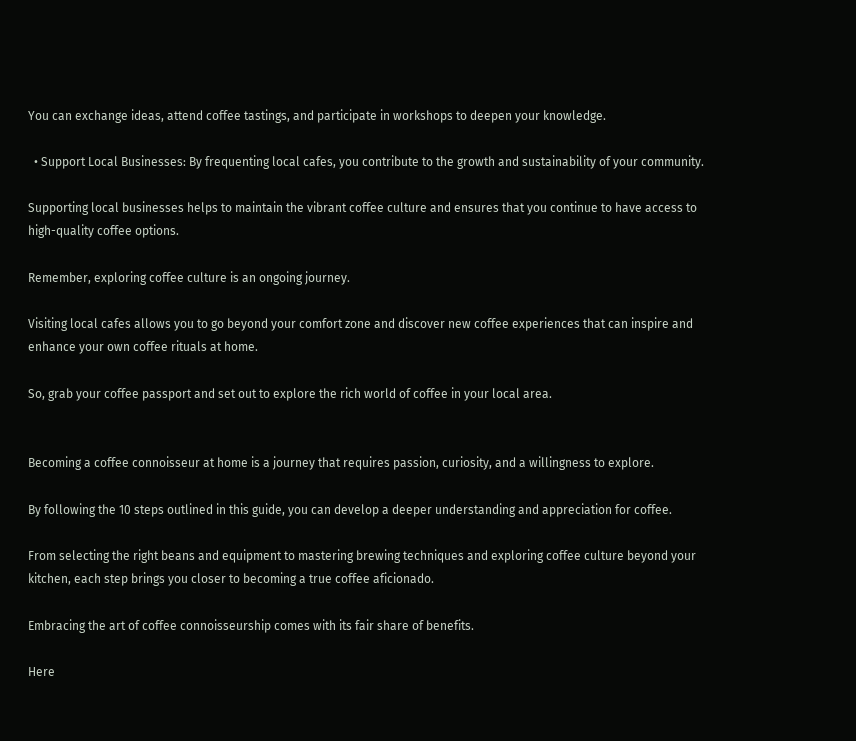You can exchange ideas, attend coffee tastings, and participate in workshops to deepen your knowledge.

  • Support Local Businesses: By frequenting local cafes, you contribute to the growth and sustainability of your community.

Supporting local businesses helps to maintain the vibrant coffee culture and ensures that you continue to have access to high-quality coffee options.

Remember, exploring coffee culture is an ongoing journey.

Visiting local cafes allows you to go beyond your comfort zone and discover new coffee experiences that can inspire and enhance your own coffee rituals at home.

So, grab your coffee passport and set out to explore the rich world of coffee in your local area.


Becoming a coffee connoisseur at home is a journey that requires passion, curiosity, and a willingness to explore.

By following the 10 steps outlined in this guide, you can develop a deeper understanding and appreciation for coffee.

From selecting the right beans and equipment to mastering brewing techniques and exploring coffee culture beyond your kitchen, each step brings you closer to becoming a true coffee aficionado.

Embracing the art of coffee connoisseurship comes with its fair share of benefits.

Here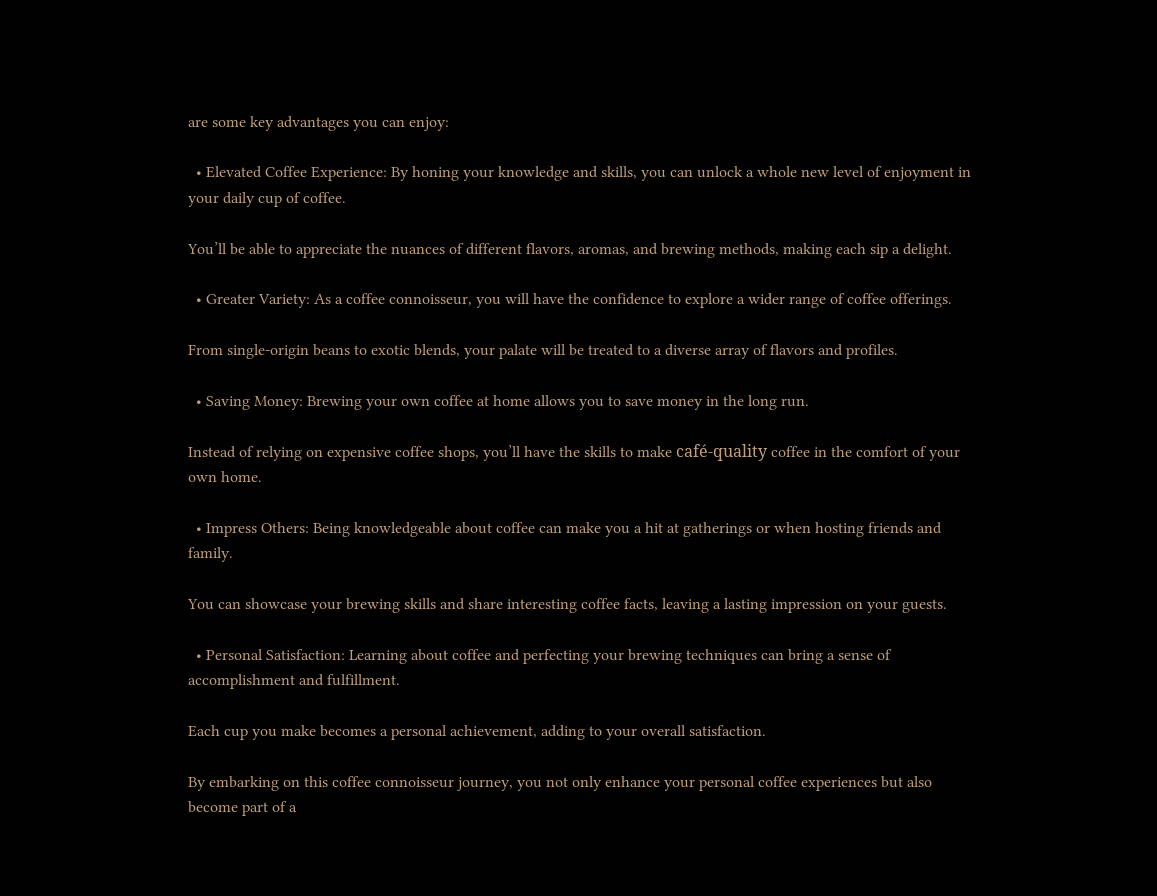are some key advantages you can enjoy:

  • Elevated Coffee Experience: By honing your knowledge and skills, you can unlock a whole new level of enjoyment in your daily cup of coffee.

You’ll be able to appreciate the nuances of different flavors, aromas, and brewing methods, making each sip a delight.

  • Greater Variety: As a coffee connoisseur, you will have the confidence to explore a wider range of coffee offerings.

From single-origin beans to exotic blends, your palate will be treated to a diverse array of flavors and profiles.

  • Saving Money: Brewing your own coffee at home allows you to save money in the long run.

Instead of relying on expensive coffee shops, you’ll have the skills to make café-quality coffee in the comfort of your own home.

  • Impress Others: Being knowledgeable about coffee can make you a hit at gatherings or when hosting friends and family.

You can showcase your brewing skills and share interesting coffee facts, leaving a lasting impression on your guests.

  • Personal Satisfaction: Learning about coffee and perfecting your brewing techniques can bring a sense of accomplishment and fulfillment.

Each cup you make becomes a personal achievement, adding to your overall satisfaction.

By embarking on this coffee connoisseur journey, you not only enhance your personal coffee experiences but also become part of a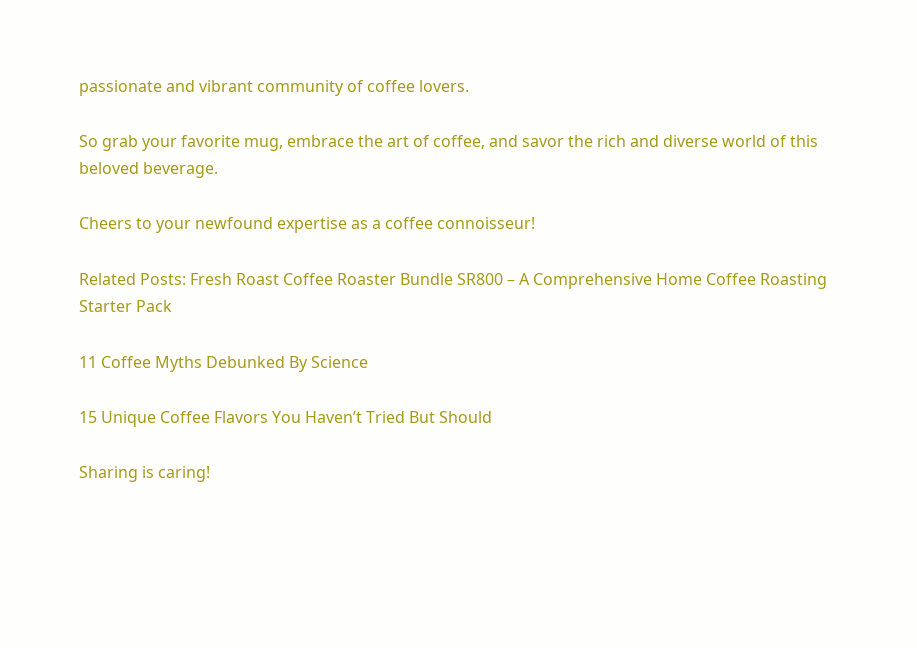passionate and vibrant community of coffee lovers.

So grab your favorite mug, embrace the art of coffee, and savor the rich and diverse world of this beloved beverage.

Cheers to your newfound expertise as a coffee connoisseur!

Related Posts: Fresh Roast Coffee Roaster Bundle SR800 – A Comprehensive Home Coffee Roasting Starter Pack

11 Coffee Myths Debunked By Science

15 Unique Coffee Flavors You Haven’t Tried But Should

Sharing is caring!